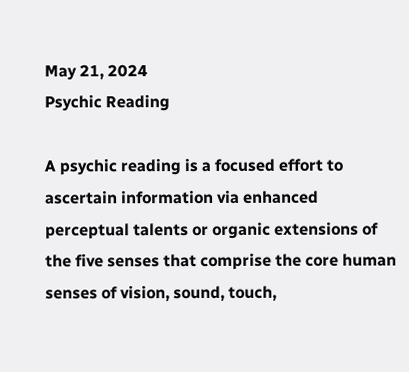May 21, 2024
Psychic Reading

A psychic reading is a focused effort to ascertain information via enhanced perceptual talents or organic extensions of the five senses that comprise the core human senses of vision, sound, touch,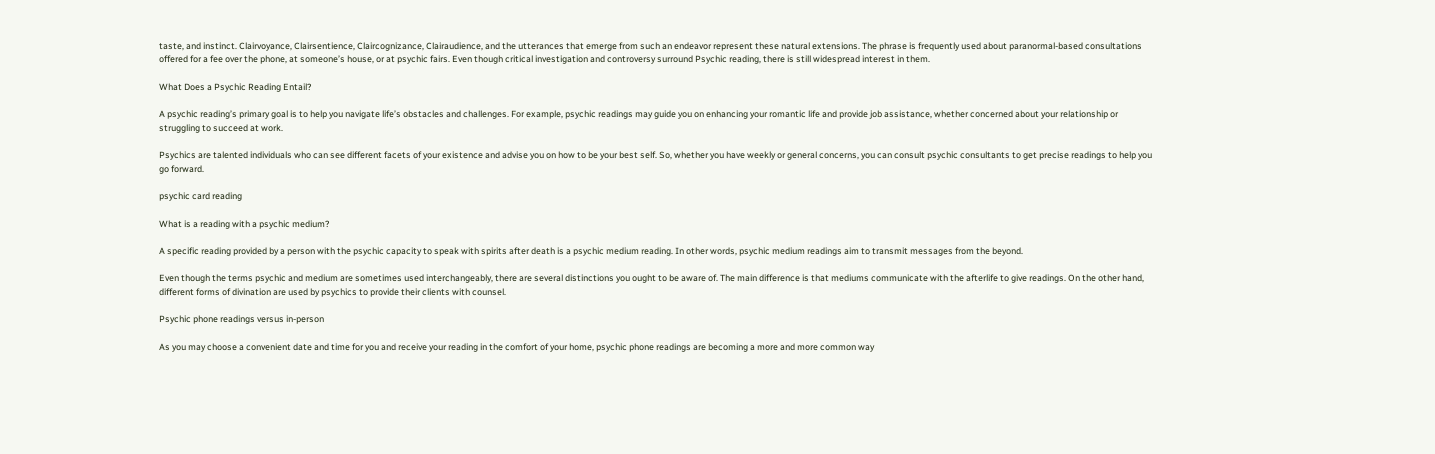taste, and instinct. Clairvoyance, Clairsentience, Claircognizance, Clairaudience, and the utterances that emerge from such an endeavor represent these natural extensions. The phrase is frequently used about paranormal-based consultations offered for a fee over the phone, at someone’s house, or at psychic fairs. Even though critical investigation and controversy surround Psychic reading, there is still widespread interest in them.

What Does a Psychic Reading Entail?

A psychic reading’s primary goal is to help you navigate life’s obstacles and challenges. For example, psychic readings may guide you on enhancing your romantic life and provide job assistance, whether concerned about your relationship or struggling to succeed at work.

Psychics are talented individuals who can see different facets of your existence and advise you on how to be your best self. So, whether you have weekly or general concerns, you can consult psychic consultants to get precise readings to help you go forward.

psychic card reading

What is a reading with a psychic medium?

A specific reading provided by a person with the psychic capacity to speak with spirits after death is a psychic medium reading. In other words, psychic medium readings aim to transmit messages from the beyond.

Even though the terms psychic and medium are sometimes used interchangeably, there are several distinctions you ought to be aware of. The main difference is that mediums communicate with the afterlife to give readings. On the other hand, different forms of divination are used by psychics to provide their clients with counsel.

Psychic phone readings versus in-person

As you may choose a convenient date and time for you and receive your reading in the comfort of your home, psychic phone readings are becoming a more and more common way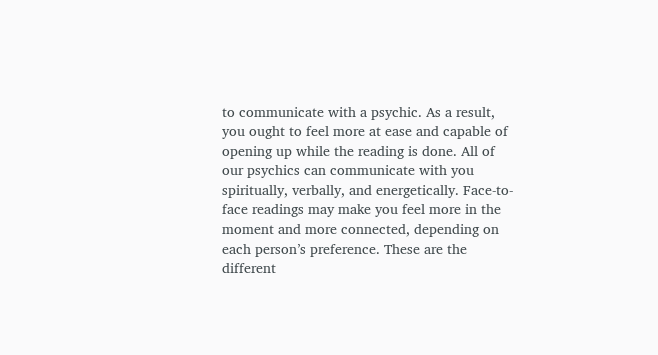to communicate with a psychic. As a result, you ought to feel more at ease and capable of opening up while the reading is done. All of our psychics can communicate with you spiritually, verbally, and energetically. Face-to-face readings may make you feel more in the moment and more connected, depending on each person’s preference. These are the different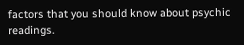factors that you should know about psychic readings.